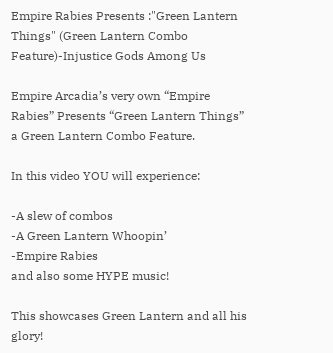Empire Rabies Presents :"Green Lantern Things" (Green Lantern Combo Feature)-Injustice Gods Among Us

Empire Arcadia’s very own “Empire Rabies” Presents “Green Lantern Things” a Green Lantern Combo Feature.

In this video YOU will experience:

-A slew of combos
-A Green Lantern Whoopin’
-Empire Rabies
and also some HYPE music!

This showcases Green Lantern and all his glory!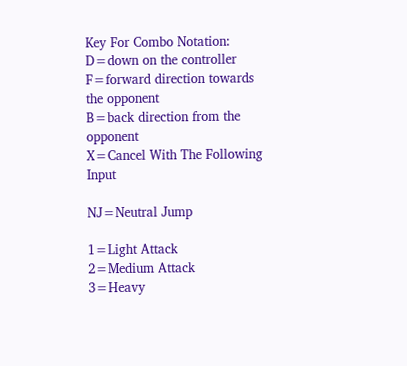Key For Combo Notation:
D=down on the controller
F=forward direction towards the opponent
B=back direction from the opponent
X=Cancel With The Following Input

NJ=Neutral Jump

1=Light Attack
2=Medium Attack
3=Heavy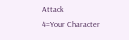Attack
4=Your Character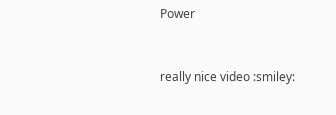Power


really nice video :smiley: